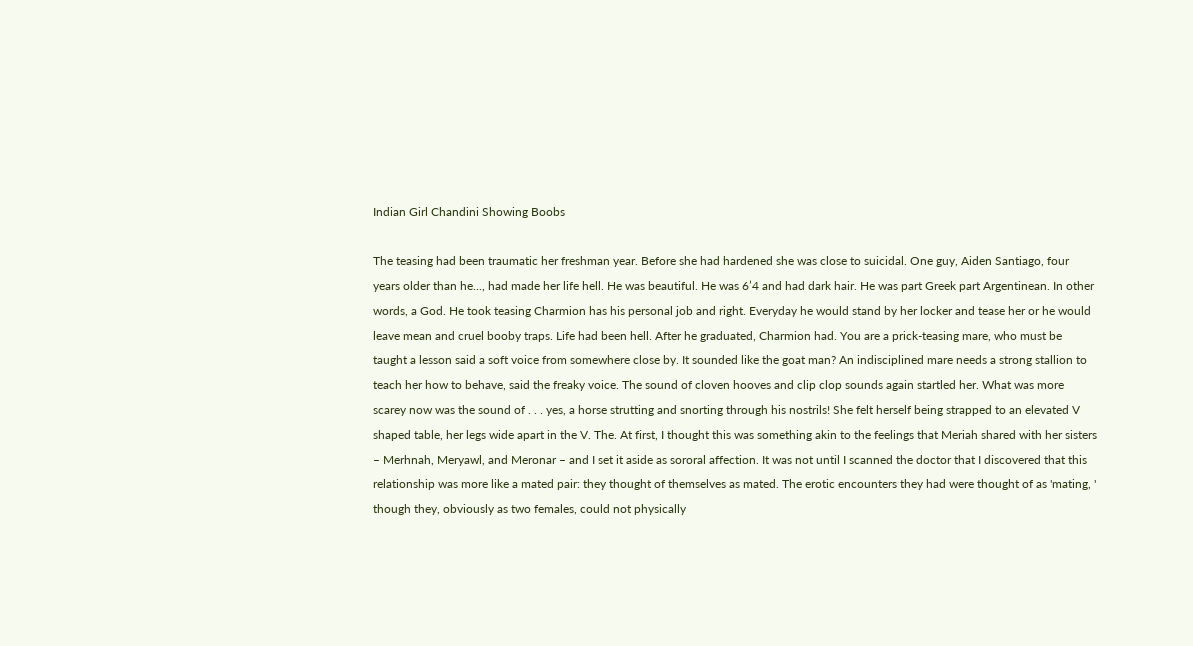Indian Girl Chandini Showing Boobs

The teasing had been traumatic her freshman year. Before she had hardened she was close to suicidal. One guy, Aiden Santiago, four years older than he..., had made her life hell. He was beautiful. He was 6’4 and had dark hair. He was part Greek part Argentinean. In other words, a God. He took teasing Charmion has his personal job and right. Everyday he would stand by her locker and tease her or he would leave mean and cruel booby traps. Life had been hell. After he graduated, Charmion had. You are a prick-teasing mare, who must be taught a lesson said a soft voice from somewhere close by. It sounded like the goat man? An indisciplined mare needs a strong stallion to teach her how to behave, said the freaky voice. The sound of cloven hooves and clip clop sounds again startled her. What was more scarey now was the sound of . . . yes, a horse strutting and snorting through his nostrils! She felt herself being strapped to an elevated V shaped table, her legs wide apart in the V. The. At first, I thought this was something akin to the feelings that Meriah shared with her sisters – Merhnah, Meryawl, and Meronar – and I set it aside as sororal affection. It was not until I scanned the doctor that I discovered that this relationship was more like a mated pair: they thought of themselves as mated. The erotic encounters they had were thought of as 'mating, ' though they, obviously as two females, could not physically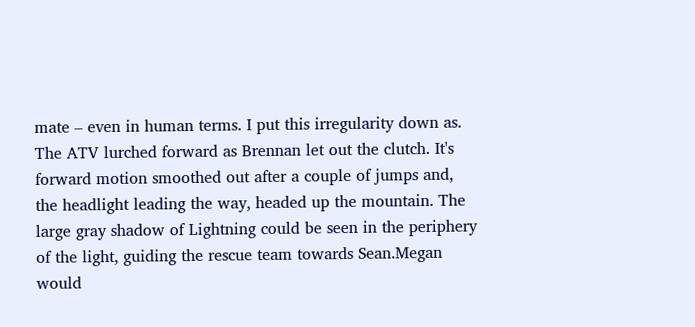mate – even in human terms. I put this irregularity down as. The ATV lurched forward as Brennan let out the clutch. It's forward motion smoothed out after a couple of jumps and, the headlight leading the way, headed up the mountain. The large gray shadow of Lightning could be seen in the periphery of the light, guiding the rescue team towards Sean.Megan would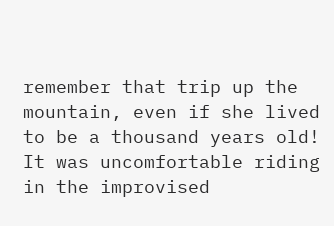remember that trip up the mountain, even if she lived to be a thousand years old! It was uncomfortable riding in the improvised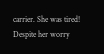carrier. She was tired! Despite her worry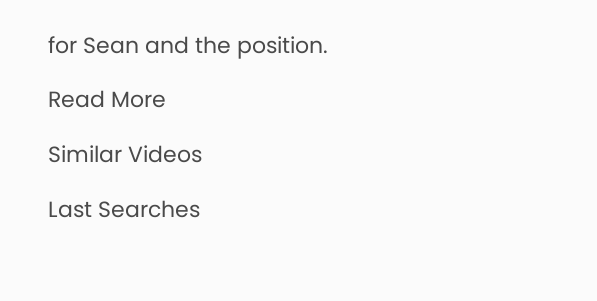for Sean and the position.

Read More

Similar Videos

Last Searches